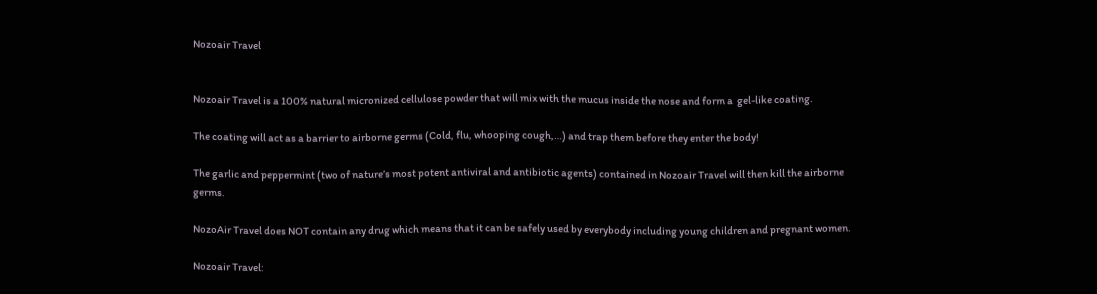Nozoair Travel


Nozoair Travel is a 100% natural micronized cellulose powder that will mix with the mucus inside the nose and form a  gel-like coating.

The coating will act as a barrier to airborne germs (Cold, flu, whooping cough,…) and trap them before they enter the body!

The garlic and peppermint (two of nature’s most potent antiviral and antibiotic agents) contained in Nozoair Travel will then kill the airborne germs.

NozoAir Travel does NOT contain any drug which means that it can be safely used by everybody including young children and pregnant women.

Nozoair Travel: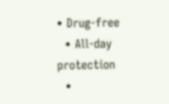• Drug-free
  • All-day protection
  •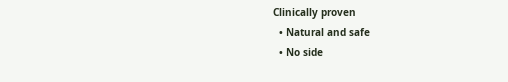Clinically proven
  • Natural and safe
  • No side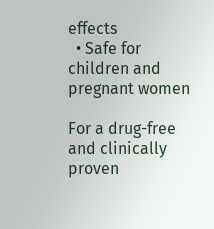effects
  • Safe for children and pregnant women

For a drug-free and clinically proven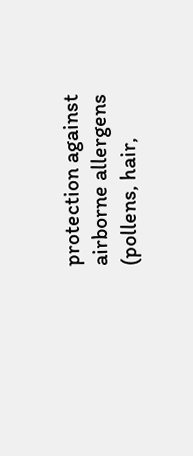protection against airborne allergens (pollens, hair,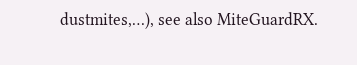dustmites,…), see also MiteGuardRX.